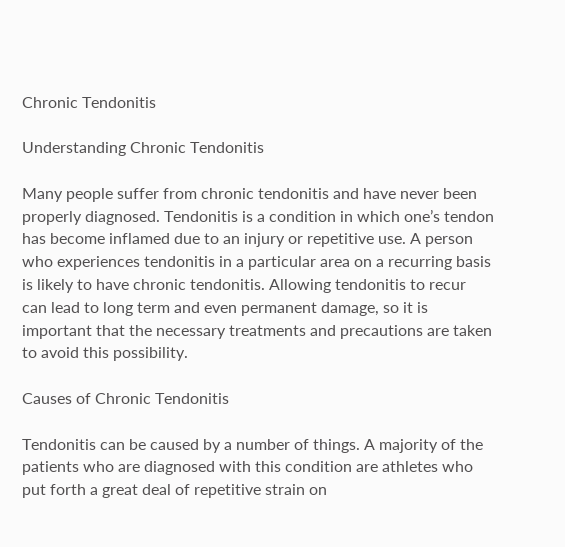Chronic Tendonitis

Understanding Chronic Tendonitis

Many people suffer from chronic tendonitis and have never been properly diagnosed. Tendonitis is a condition in which one’s tendon has become inflamed due to an injury or repetitive use. A person who experiences tendonitis in a particular area on a recurring basis is likely to have chronic tendonitis. Allowing tendonitis to recur can lead to long term and even permanent damage, so it is important that the necessary treatments and precautions are taken to avoid this possibility.

Causes of Chronic Tendonitis

Tendonitis can be caused by a number of things. A majority of the patients who are diagnosed with this condition are athletes who put forth a great deal of repetitive strain on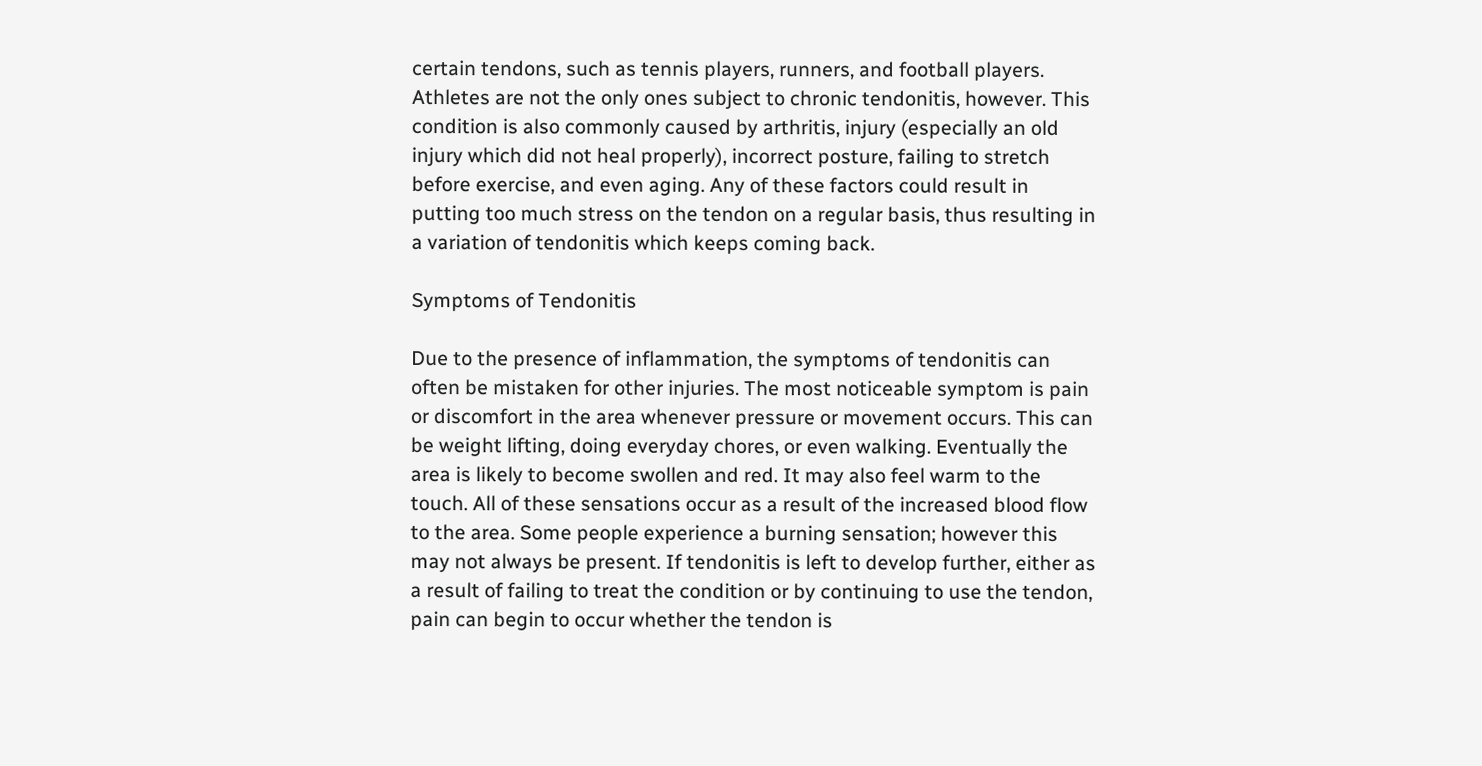certain tendons, such as tennis players, runners, and football players. Athletes are not the only ones subject to chronic tendonitis, however. This condition is also commonly caused by arthritis, injury (especially an old injury which did not heal properly), incorrect posture, failing to stretch before exercise, and even aging. Any of these factors could result in putting too much stress on the tendon on a regular basis, thus resulting in a variation of tendonitis which keeps coming back.

Symptoms of Tendonitis

Due to the presence of inflammation, the symptoms of tendonitis can often be mistaken for other injuries. The most noticeable symptom is pain or discomfort in the area whenever pressure or movement occurs. This can be weight lifting, doing everyday chores, or even walking. Eventually the area is likely to become swollen and red. It may also feel warm to the touch. All of these sensations occur as a result of the increased blood flow to the area. Some people experience a burning sensation; however this may not always be present. If tendonitis is left to develop further, either as a result of failing to treat the condition or by continuing to use the tendon, pain can begin to occur whether the tendon is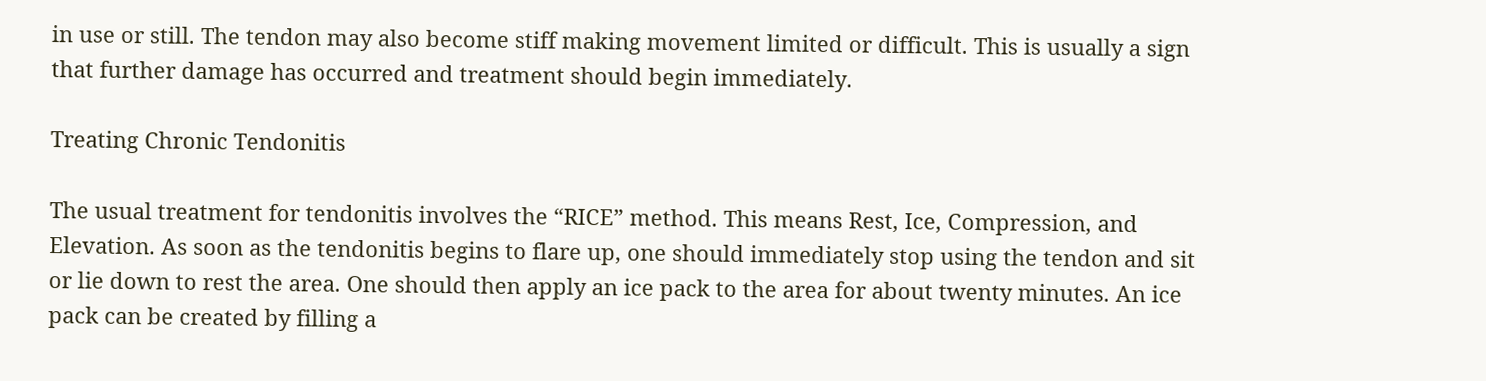in use or still. The tendon may also become stiff making movement limited or difficult. This is usually a sign that further damage has occurred and treatment should begin immediately.

Treating Chronic Tendonitis

The usual treatment for tendonitis involves the “RICE” method. This means Rest, Ice, Compression, and Elevation. As soon as the tendonitis begins to flare up, one should immediately stop using the tendon and sit or lie down to rest the area. One should then apply an ice pack to the area for about twenty minutes. An ice pack can be created by filling a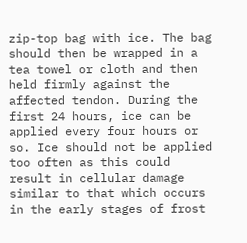zip-top bag with ice. The bag should then be wrapped in a tea towel or cloth and then held firmly against the affected tendon. During the first 24 hours, ice can be applied every four hours or so. Ice should not be applied too often as this could result in cellular damage similar to that which occurs in the early stages of frost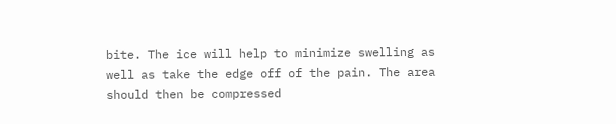bite. The ice will help to minimize swelling as well as take the edge off of the pain. The area should then be compressed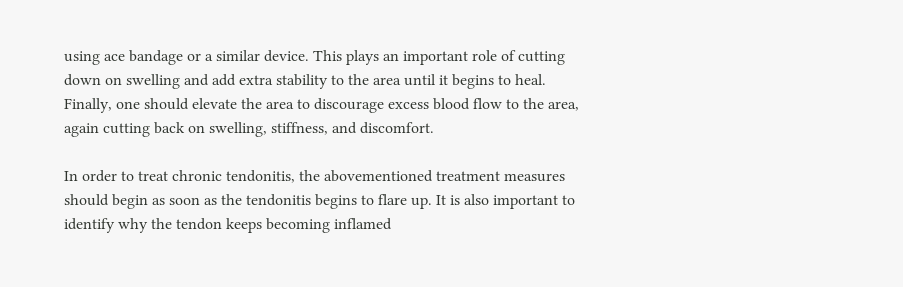using ace bandage or a similar device. This plays an important role of cutting down on swelling and add extra stability to the area until it begins to heal. Finally, one should elevate the area to discourage excess blood flow to the area, again cutting back on swelling, stiffness, and discomfort.

In order to treat chronic tendonitis, the abovementioned treatment measures should begin as soon as the tendonitis begins to flare up. It is also important to identify why the tendon keeps becoming inflamed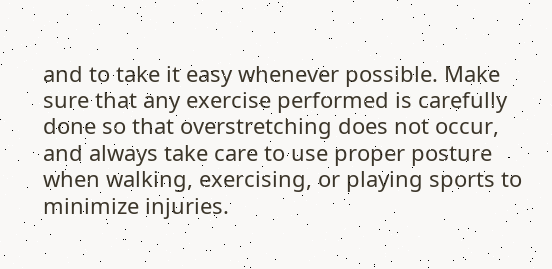and to take it easy whenever possible. Make sure that any exercise performed is carefully done so that overstretching does not occur, and always take care to use proper posture when walking, exercising, or playing sports to minimize injuries.